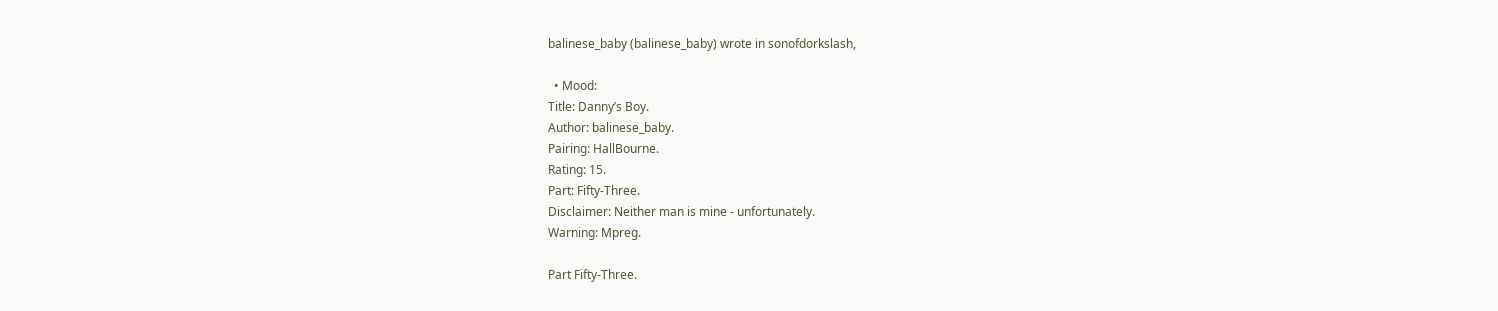balinese_baby (balinese_baby) wrote in sonofdorkslash,

  • Mood:
Title: Danny’s Boy.
Author: balinese_baby.
Pairing: HallBourne.
Rating: 15.
Part: Fifty-Three.
Disclaimer: Neither man is mine - unfortunately.
Warning: Mpreg.

Part Fifty-Three.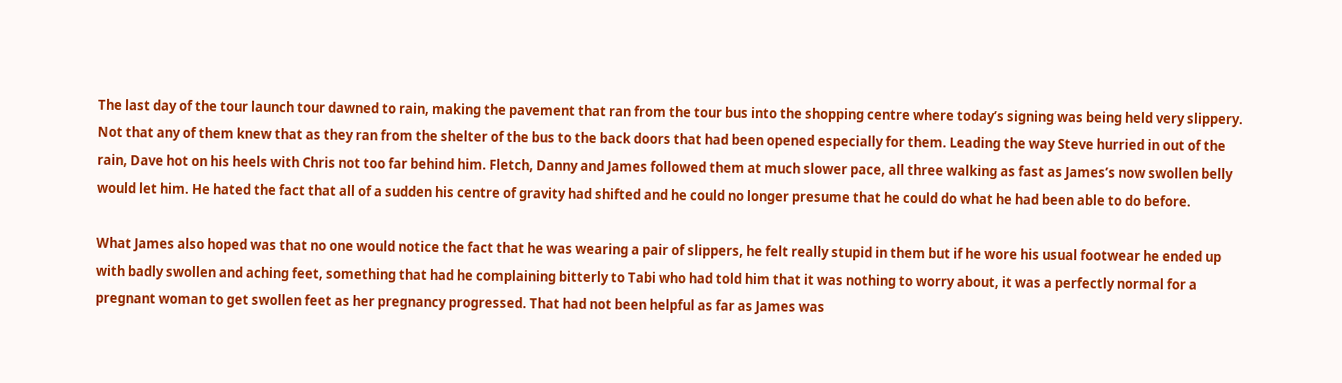The last day of the tour launch tour dawned to rain, making the pavement that ran from the tour bus into the shopping centre where today’s signing was being held very slippery. Not that any of them knew that as they ran from the shelter of the bus to the back doors that had been opened especially for them. Leading the way Steve hurried in out of the rain, Dave hot on his heels with Chris not too far behind him. Fletch, Danny and James followed them at much slower pace, all three walking as fast as James’s now swollen belly would let him. He hated the fact that all of a sudden his centre of gravity had shifted and he could no longer presume that he could do what he had been able to do before.

What James also hoped was that no one would notice the fact that he was wearing a pair of slippers, he felt really stupid in them but if he wore his usual footwear he ended up with badly swollen and aching feet, something that had he complaining bitterly to Tabi who had told him that it was nothing to worry about, it was a perfectly normal for a pregnant woman to get swollen feet as her pregnancy progressed. That had not been helpful as far as James was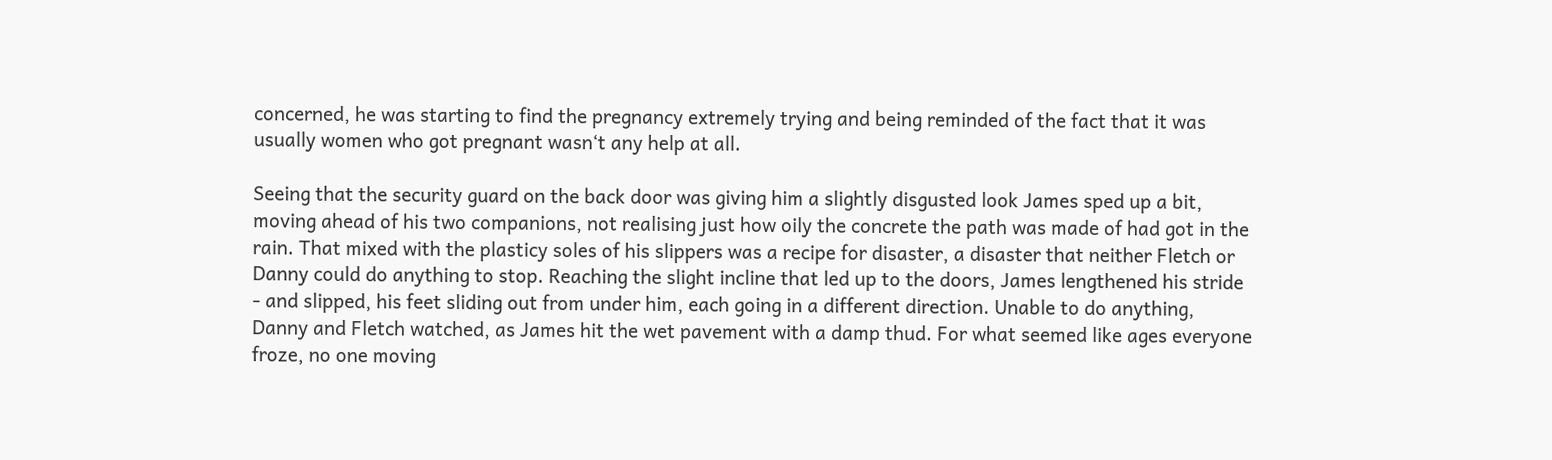concerned, he was starting to find the pregnancy extremely trying and being reminded of the fact that it was usually women who got pregnant wasn‘t any help at all.

Seeing that the security guard on the back door was giving him a slightly disgusted look James sped up a bit, moving ahead of his two companions, not realising just how oily the concrete the path was made of had got in the rain. That mixed with the plasticy soles of his slippers was a recipe for disaster, a disaster that neither Fletch or Danny could do anything to stop. Reaching the slight incline that led up to the doors, James lengthened his stride - and slipped, his feet sliding out from under him, each going in a different direction. Unable to do anything, Danny and Fletch watched, as James hit the wet pavement with a damp thud. For what seemed like ages everyone froze, no one moving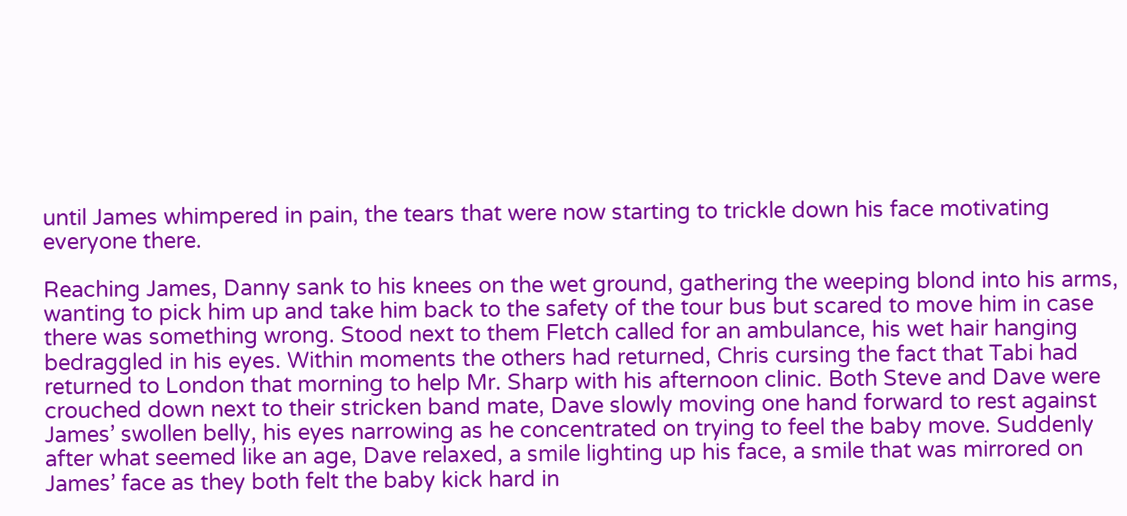until James whimpered in pain, the tears that were now starting to trickle down his face motivating everyone there.

Reaching James, Danny sank to his knees on the wet ground, gathering the weeping blond into his arms, wanting to pick him up and take him back to the safety of the tour bus but scared to move him in case there was something wrong. Stood next to them Fletch called for an ambulance, his wet hair hanging bedraggled in his eyes. Within moments the others had returned, Chris cursing the fact that Tabi had returned to London that morning to help Mr. Sharp with his afternoon clinic. Both Steve and Dave were crouched down next to their stricken band mate, Dave slowly moving one hand forward to rest against James’ swollen belly, his eyes narrowing as he concentrated on trying to feel the baby move. Suddenly after what seemed like an age, Dave relaxed, a smile lighting up his face, a smile that was mirrored on James’ face as they both felt the baby kick hard in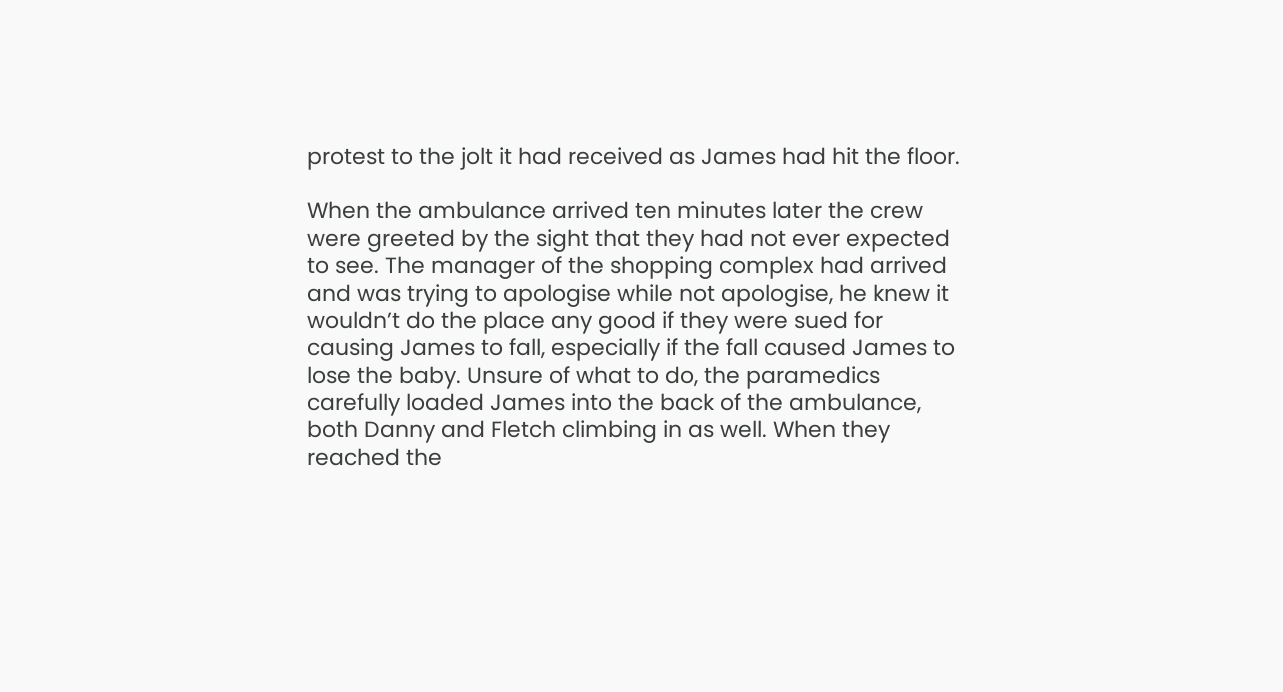protest to the jolt it had received as James had hit the floor.

When the ambulance arrived ten minutes later the crew were greeted by the sight that they had not ever expected to see. The manager of the shopping complex had arrived and was trying to apologise while not apologise, he knew it wouldn’t do the place any good if they were sued for causing James to fall, especially if the fall caused James to lose the baby. Unsure of what to do, the paramedics carefully loaded James into the back of the ambulance, both Danny and Fletch climbing in as well. When they reached the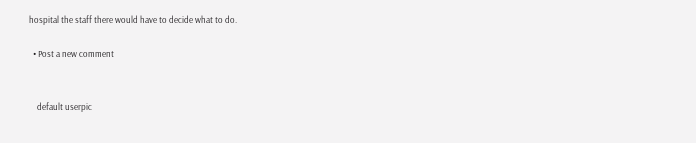hospital the staff there would have to decide what to do.

  • Post a new comment


    default userpic